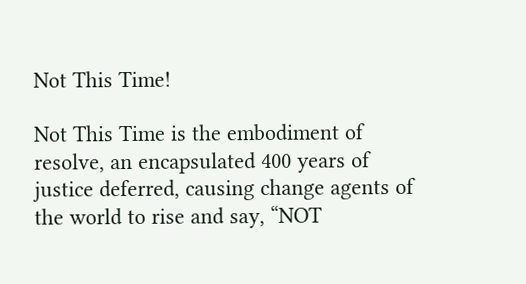Not This Time!

Not This Time is the embodiment of resolve, an encapsulated 400 years of justice deferred, causing change agents of the world to rise and say, “NOT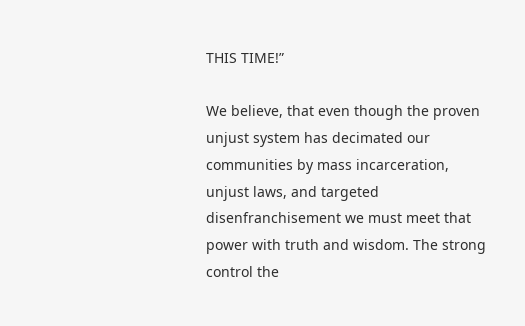THIS TIME!”

We believe, that even though the proven unjust system has decimated our communities by mass incarceration, unjust laws, and targeted disenfranchisement we must meet that power with truth and wisdom. The strong control the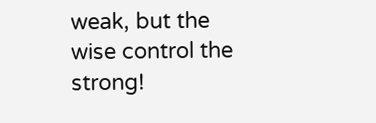weak, but the wise control the strong!